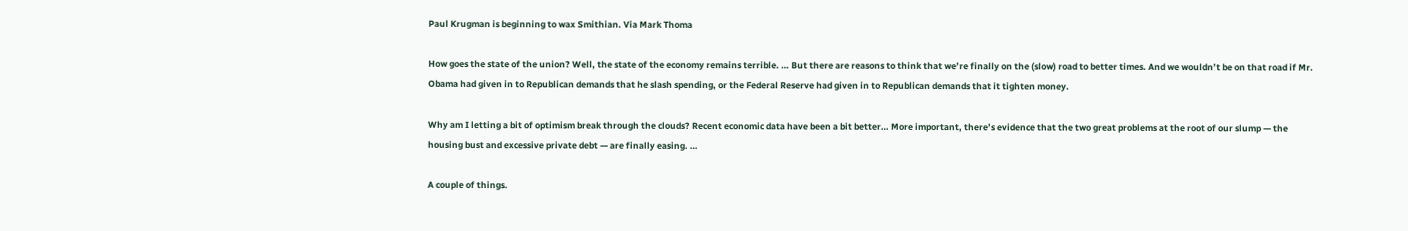Paul Krugman is beginning to wax Smithian. Via Mark Thoma

How goes the state of the union? Well, the state of the economy remains terrible. … But there are reasons to think that we’re finally on the (slow) road to better times. And we wouldn’t be on that road if Mr. Obama had given in to Republican demands that he slash spending, or the Federal Reserve had given in to Republican demands that it tighten money.

Why am I letting a bit of optimism break through the clouds? Recent economic data have been a bit better… More important, there’s evidence that the two great problems at the root of our slump — the housing bust and excessive private debt — are finally easing. …

A couple of things.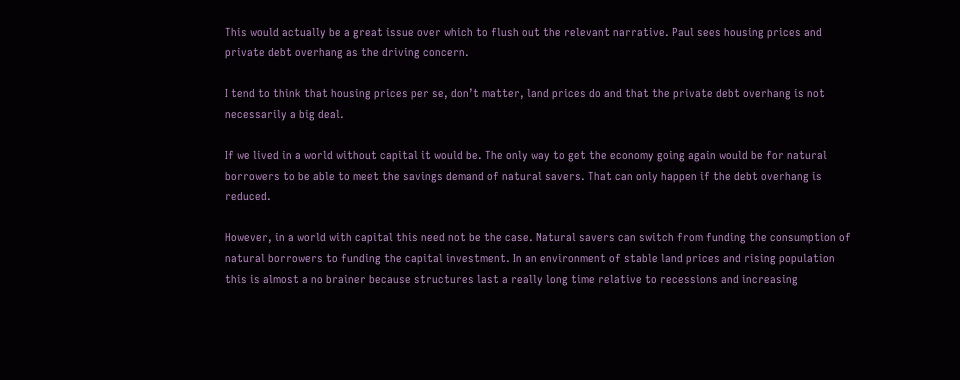This would actually be a great issue over which to flush out the relevant narrative. Paul sees housing prices and private debt overhang as the driving concern.

I tend to think that housing prices per se, don’t matter, land prices do and that the private debt overhang is not necessarily a big deal.

If we lived in a world without capital it would be. The only way to get the economy going again would be for natural borrowers to be able to meet the savings demand of natural savers. That can only happen if the debt overhang is reduced.

However, in a world with capital this need not be the case. Natural savers can switch from funding the consumption of natural borrowers to funding the capital investment. In an environment of stable land prices and rising population this is almost a no brainer because structures last a really long time relative to recessions and increasing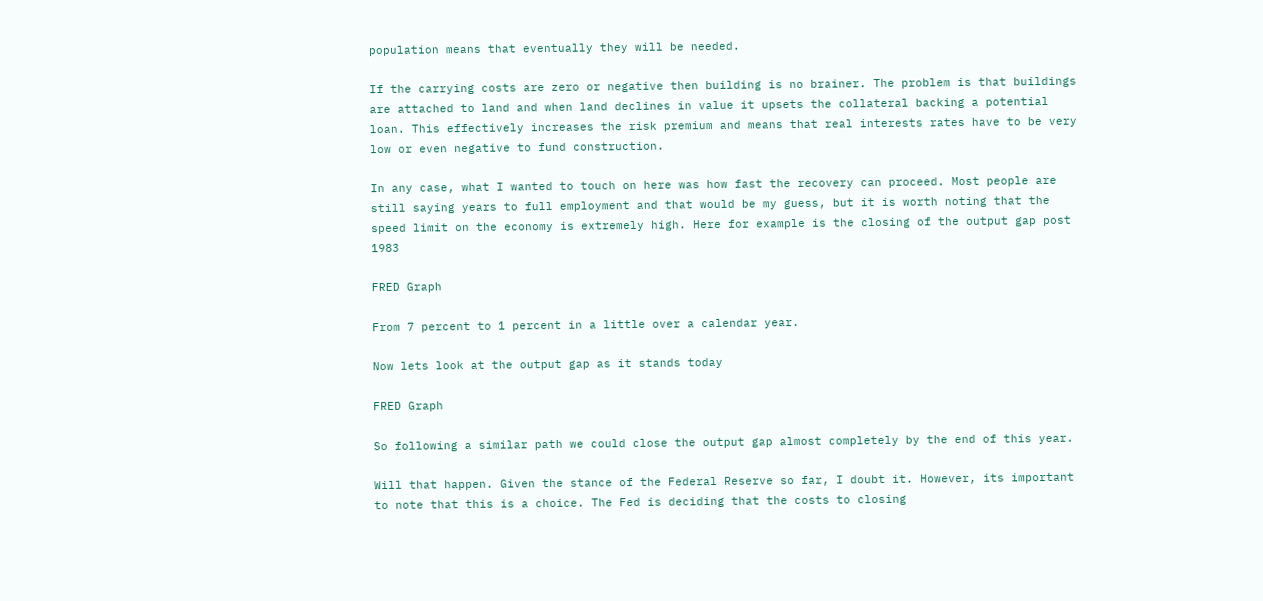population means that eventually they will be needed.

If the carrying costs are zero or negative then building is no brainer. The problem is that buildings are attached to land and when land declines in value it upsets the collateral backing a potential loan. This effectively increases the risk premium and means that real interests rates have to be very low or even negative to fund construction.

In any case, what I wanted to touch on here was how fast the recovery can proceed. Most people are still saying years to full employment and that would be my guess, but it is worth noting that the speed limit on the economy is extremely high. Here for example is the closing of the output gap post 1983

FRED Graph

From 7 percent to 1 percent in a little over a calendar year.

Now lets look at the output gap as it stands today

FRED Graph

So following a similar path we could close the output gap almost completely by the end of this year.

Will that happen. Given the stance of the Federal Reserve so far, I doubt it. However, its important to note that this is a choice. The Fed is deciding that the costs to closing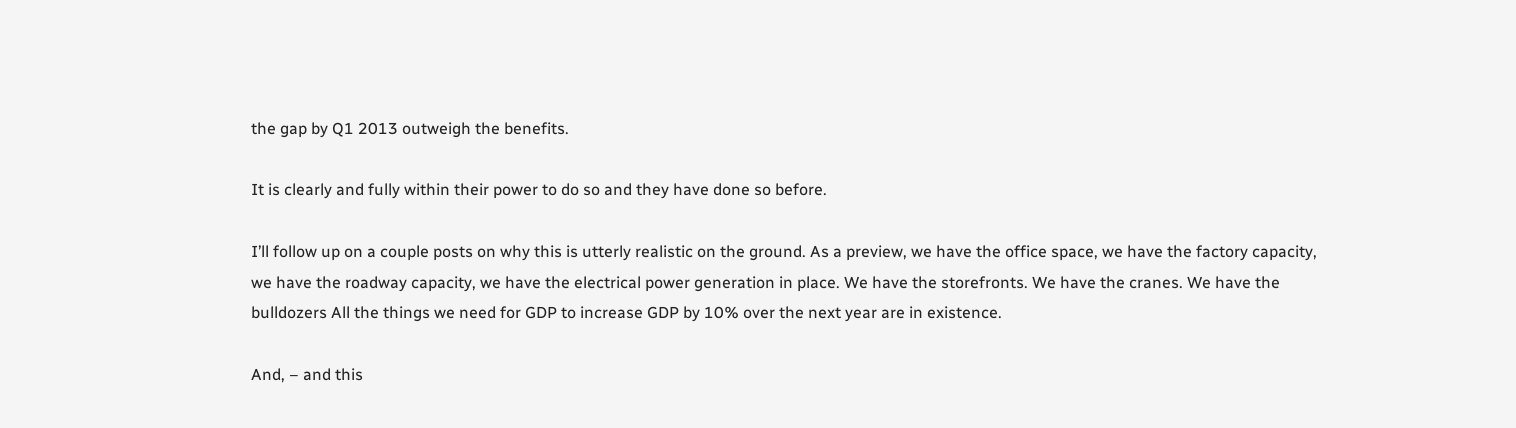the gap by Q1 2013 outweigh the benefits.

It is clearly and fully within their power to do so and they have done so before.

I’ll follow up on a couple posts on why this is utterly realistic on the ground. As a preview, we have the office space, we have the factory capacity, we have the roadway capacity, we have the electrical power generation in place. We have the storefronts. We have the cranes. We have the bulldozers All the things we need for GDP to increase GDP by 10% over the next year are in existence.

And, – and this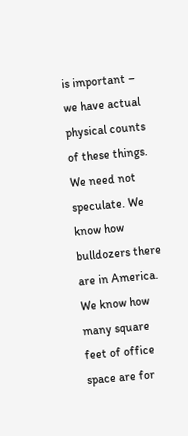is important – we have actual physical counts of these things. We need not speculate. We know how bulldozers there are in America. We know how many square feet of office space are for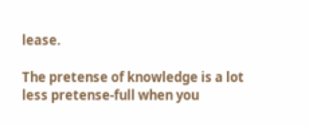lease.

The pretense of knowledge is a lot less pretense-full when you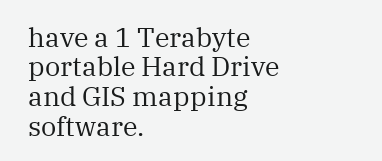have a 1 Terabyte portable Hard Drive and GIS mapping software.